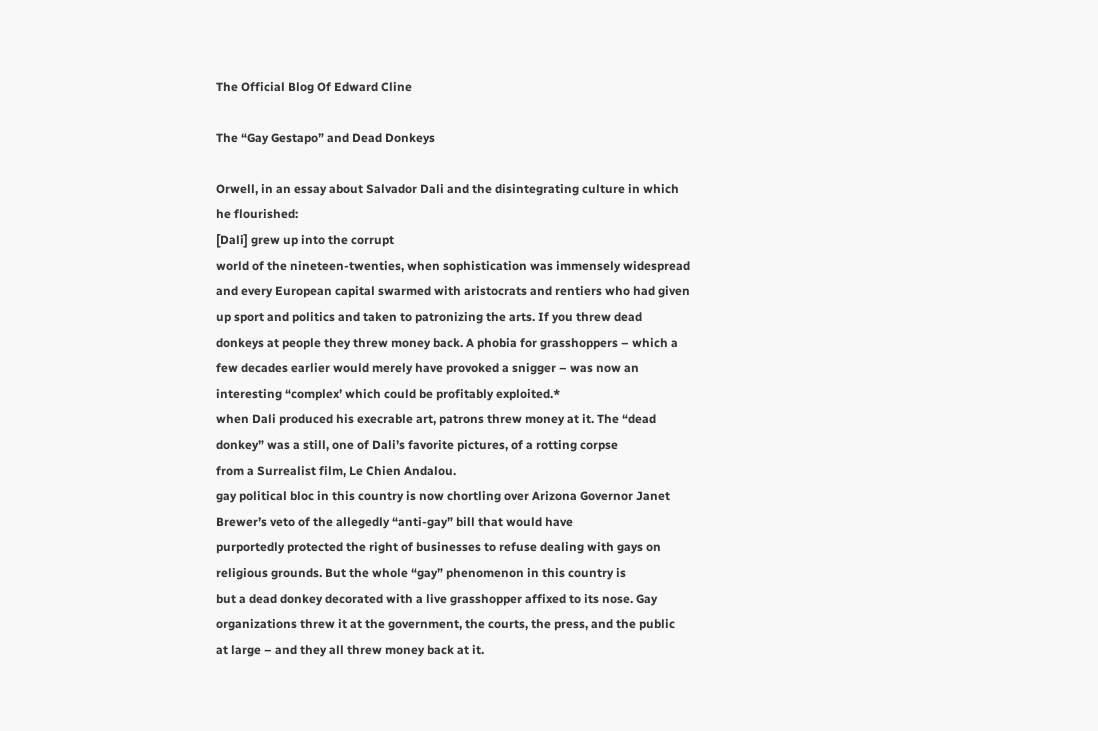The Official Blog Of Edward Cline

The “Gay Gestapo” and Dead Donkeys

Orwell, in an essay about Salvador Dali and the disintegrating culture in which
he flourished:
[Dali] grew up into the corrupt
world of the nineteen-twenties, when sophistication was immensely widespread
and every European capital swarmed with aristocrats and rentiers who had given
up sport and politics and taken to patronizing the arts. If you threw dead
donkeys at people they threw money back. A phobia for grasshoppers – which a
few decades earlier would merely have provoked a snigger – was now an
interesting “complex’ which could be profitably exploited.*
when Dali produced his execrable art, patrons threw money at it. The “dead
donkey” was a still, one of Dali’s favorite pictures, of a rotting corpse
from a Surrealist film, Le Chien Andalou.
gay political bloc in this country is now chortling over Arizona Governor Janet
Brewer’s veto of the allegedly “anti-gay” bill that would have
purportedly protected the right of businesses to refuse dealing with gays on
religious grounds. But the whole “gay” phenomenon in this country is
but a dead donkey decorated with a live grasshopper affixed to its nose. Gay
organizations threw it at the government, the courts, the press, and the public
at large – and they all threw money back at it.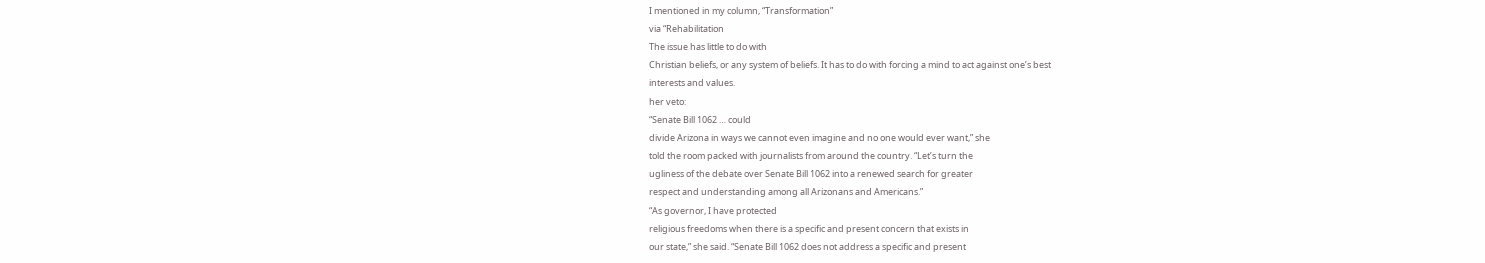I mentioned in my column, “Transformation”
via “Rehabilitation
The issue has little to do with
Christian beliefs, or any system of beliefs. It has to do with forcing a mind to act against one’s best
interests and values.
her veto:
“Senate Bill 1062 … could
divide Arizona in ways we cannot even imagine and no one would ever want,” she
told the room packed with journalists from around the country. “Let’s turn the
ugliness of the debate over Senate Bill 1062 into a renewed search for greater
respect and understanding among all Arizonans and Americans.”
“As governor, I have protected
religious freedoms when there is a specific and present concern that exists in
our state,” she said. “Senate Bill 1062 does not address a specific and present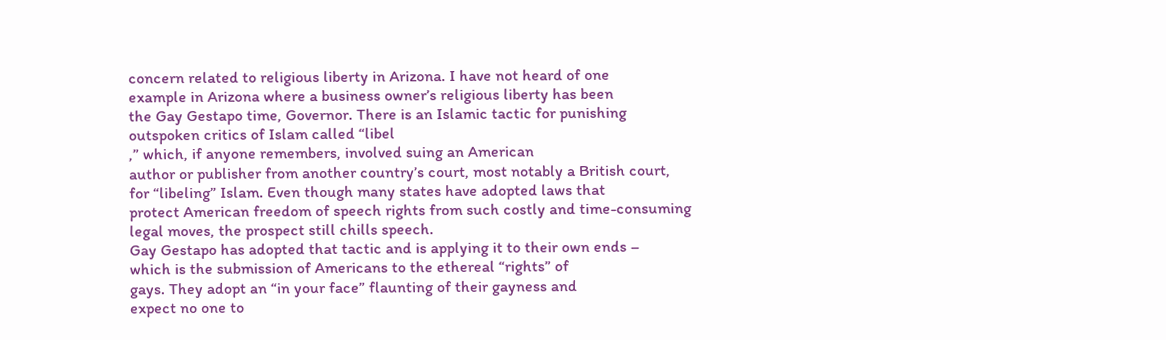concern related to religious liberty in Arizona. I have not heard of one
example in Arizona where a business owner’s religious liberty has been
the Gay Gestapo time, Governor. There is an Islamic tactic for punishing
outspoken critics of Islam called “libel
,” which, if anyone remembers, involved suing an American
author or publisher from another country’s court, most notably a British court,
for “libeling” Islam. Even though many states have adopted laws that
protect American freedom of speech rights from such costly and time-consuming
legal moves, the prospect still chills speech.
Gay Gestapo has adopted that tactic and is applying it to their own ends –
which is the submission of Americans to the ethereal “rights” of
gays. They adopt an “in your face” flaunting of their gayness and
expect no one to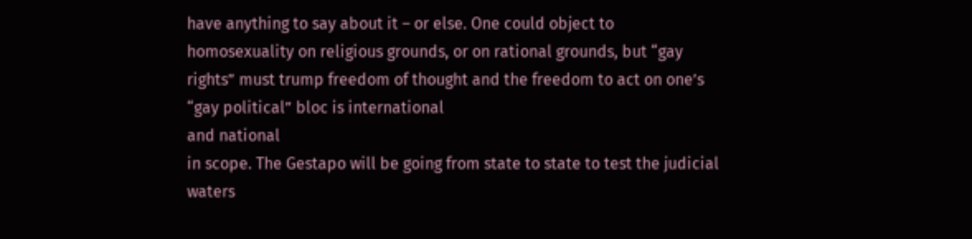have anything to say about it – or else. One could object to
homosexuality on religious grounds, or on rational grounds, but “gay
rights” must trump freedom of thought and the freedom to act on one’s
“gay political” bloc is international
and national
in scope. The Gestapo will be going from state to state to test the judicial
waters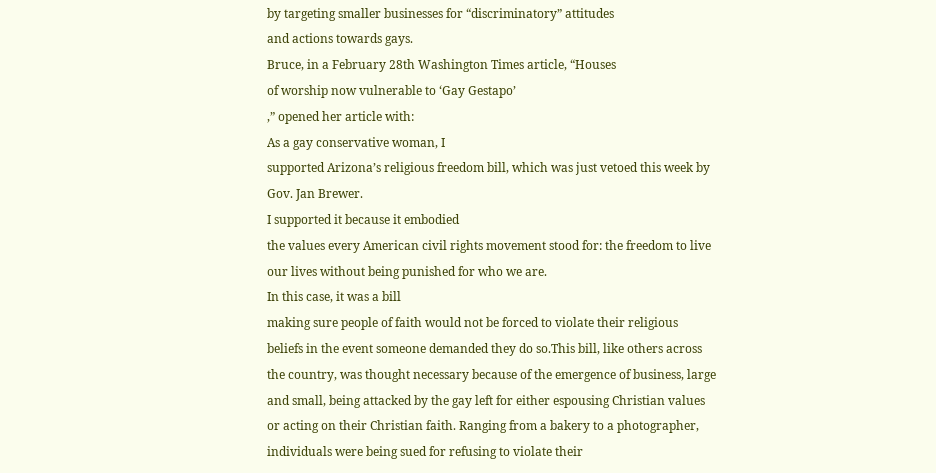by targeting smaller businesses for “discriminatory” attitudes
and actions towards gays.
Bruce, in a February 28th Washington Times article, “Houses
of worship now vulnerable to ‘Gay Gestapo’
,” opened her article with:
As a gay conservative woman, I
supported Arizona’s religious freedom bill, which was just vetoed this week by
Gov. Jan Brewer.
I supported it because it embodied
the values every American civil rights movement stood for: the freedom to live
our lives without being punished for who we are.
In this case, it was a bill
making sure people of faith would not be forced to violate their religious
beliefs in the event someone demanded they do so.This bill, like others across
the country, was thought necessary because of the emergence of business, large
and small, being attacked by the gay left for either espousing Christian values
or acting on their Christian faith. Ranging from a bakery to a photographer,
individuals were being sued for refusing to violate their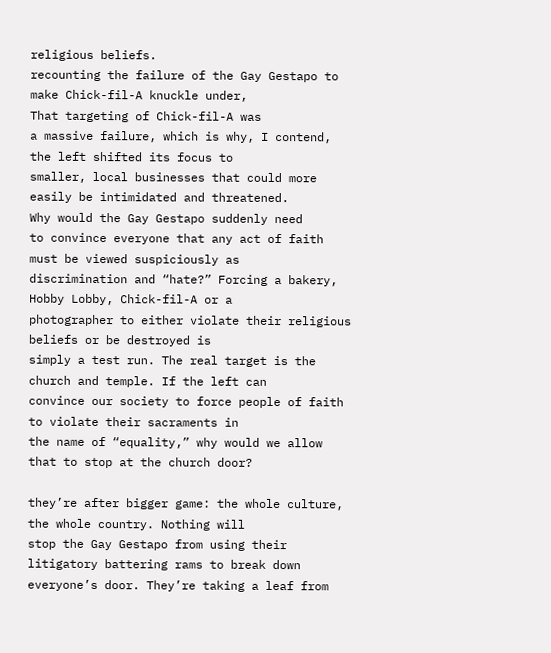religious beliefs.
recounting the failure of the Gay Gestapo to make Chick-fil-A knuckle under,
That targeting of Chick-fil-A was
a massive failure, which is why, I contend, the left shifted its focus to
smaller, local businesses that could more easily be intimidated and threatened.
Why would the Gay Gestapo suddenly need
to convince everyone that any act of faith must be viewed suspiciously as
discrimination and “hate?” Forcing a bakery, Hobby Lobby, Chick-fil-A or a
photographer to either violate their religious beliefs or be destroyed is
simply a test run. The real target is the church and temple. If the left can
convince our society to force people of faith to violate their sacraments in
the name of “equality,” why would we allow that to stop at the church door?

they’re after bigger game: the whole culture, the whole country. Nothing will
stop the Gay Gestapo from using their litigatory battering rams to break down
everyone’s door. They’re taking a leaf from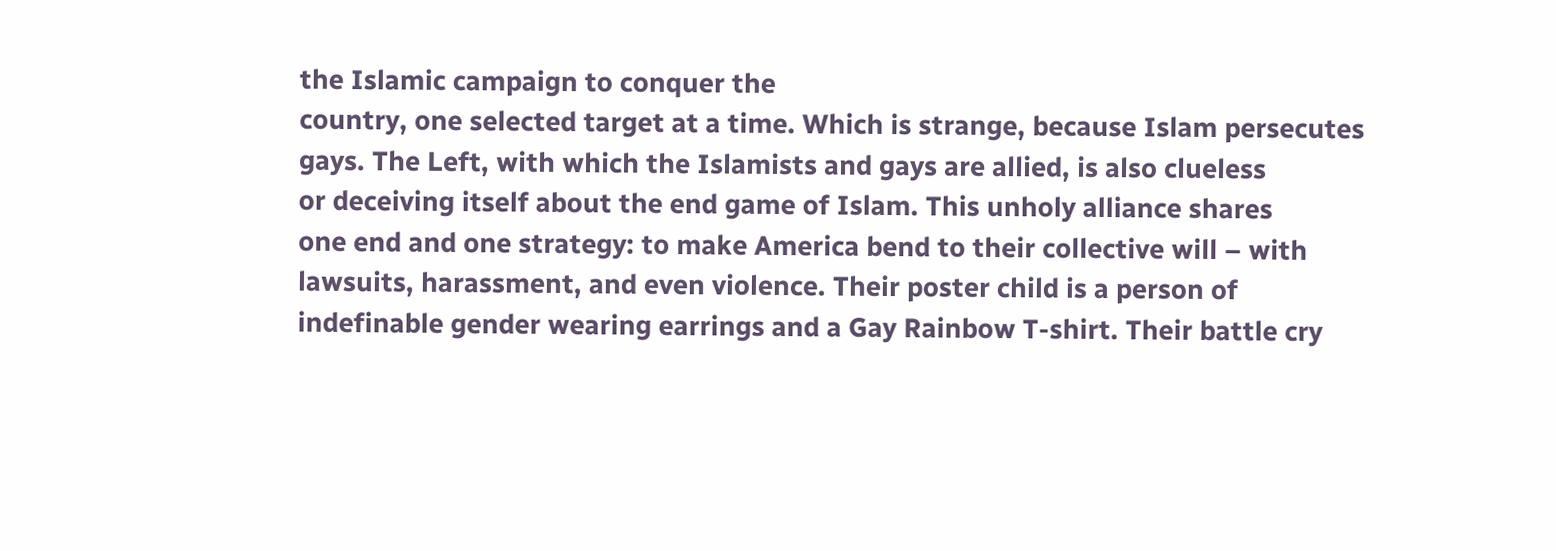the Islamic campaign to conquer the
country, one selected target at a time. Which is strange, because Islam persecutes
gays. The Left, with which the Islamists and gays are allied, is also clueless
or deceiving itself about the end game of Islam. This unholy alliance shares
one end and one strategy: to make America bend to their collective will – with
lawsuits, harassment, and even violence. Their poster child is a person of
indefinable gender wearing earrings and a Gay Rainbow T-shirt. Their battle cry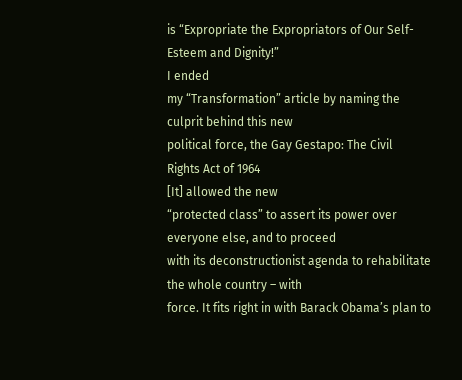is “Expropriate the Expropriators of Our Self-Esteem and Dignity!”
I ended
my “Transformation” article by naming the culprit behind this new
political force, the Gay Gestapo: The Civil
Rights Act of 1964
[It] allowed the new
“protected class” to assert its power over everyone else, and to proceed
with its deconstructionist agenda to rehabilitate the whole country – with
force. It fits right in with Barack Obama’s plan to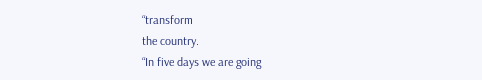“transform
the country.
“In five days we are going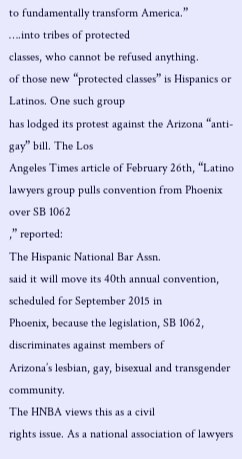to fundamentally transform America.”
….into tribes of protected
classes, who cannot be refused anything.
of those new “protected classes” is Hispanics or Latinos. One such group
has lodged its protest against the Arizona “anti-gay” bill. The Los
Angeles Times article of February 26th, “Latino
lawyers group pulls convention from Phoenix over SB 1062
,” reported:
The Hispanic National Bar Assn.
said it will move its 40th annual convention, scheduled for September 2015 in
Phoenix, because the legislation, SB 1062, discriminates against members of
Arizona’s lesbian, gay, bisexual and transgender community.
The HNBA views this as a civil
rights issue. As a national association of lawyers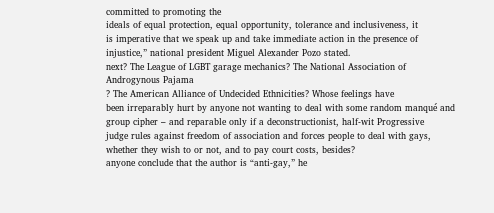committed to promoting the
ideals of equal protection, equal opportunity, tolerance and inclusiveness, it
is imperative that we speak up and take immediate action in the presence of
injustice,” national president Miguel Alexander Pozo stated.
next? The League of LGBT garage mechanics? The National Association of
Androgynous Pajama
? The American Alliance of Undecided Ethnicities? Whose feelings have
been irreparably hurt by anyone not wanting to deal with some random manqué and
group cipher – and reparable only if a deconstructionist, half-wit Progressive
judge rules against freedom of association and forces people to deal with gays,
whether they wish to or not, and to pay court costs, besides?
anyone conclude that the author is “anti-gay,” he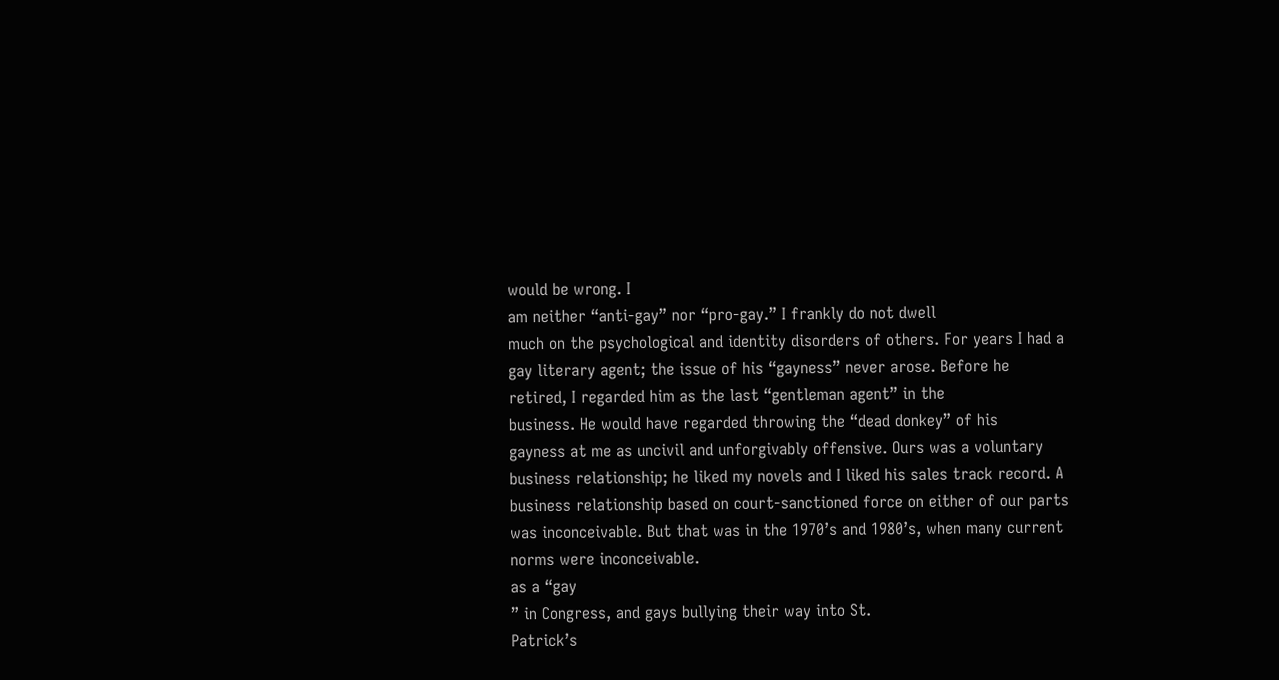would be wrong. I
am neither “anti-gay” nor “pro-gay.” I frankly do not dwell
much on the psychological and identity disorders of others. For years I had a
gay literary agent; the issue of his “gayness” never arose. Before he
retired, I regarded him as the last “gentleman agent” in the
business. He would have regarded throwing the “dead donkey” of his
gayness at me as uncivil and unforgivably offensive. Ours was a voluntary
business relationship; he liked my novels and I liked his sales track record. A
business relationship based on court-sanctioned force on either of our parts
was inconceivable. But that was in the 1970’s and 1980’s, when many current
norms were inconceivable.
as a “gay
” in Congress, and gays bullying their way into St.
Patrick’s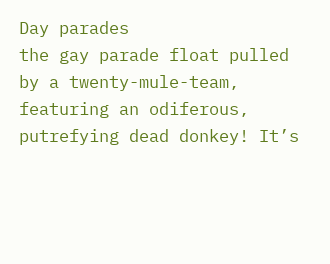Day parades
the gay parade float pulled by a twenty-mule-team,
featuring an odiferous, putrefying dead donkey! It’s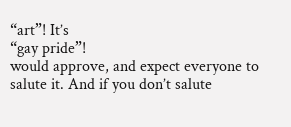“art”! It’s
“gay pride”!
would approve, and expect everyone to salute it. And if you don’t salute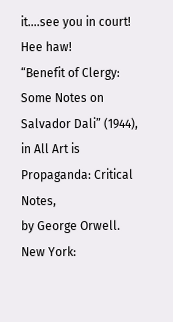it….see you in court! Hee haw!
“Benefit of Clergy: Some Notes on Salvador Dali” (1944), in All Art is Propaganda: Critical Notes,
by George Orwell. New York: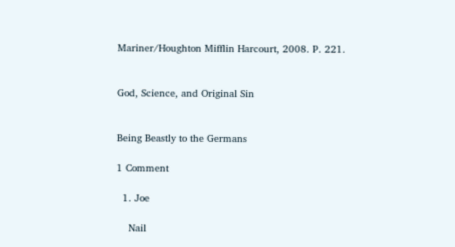Mariner/Houghton Mifflin Harcourt, 2008. P. 221.


God, Science, and Original Sin


Being Beastly to the Germans

1 Comment

  1. Joe

    Nail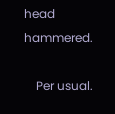head hammered.

    Per usual.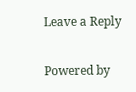Leave a Reply

Powered by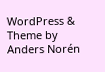WordPress & Theme by Anders Norén